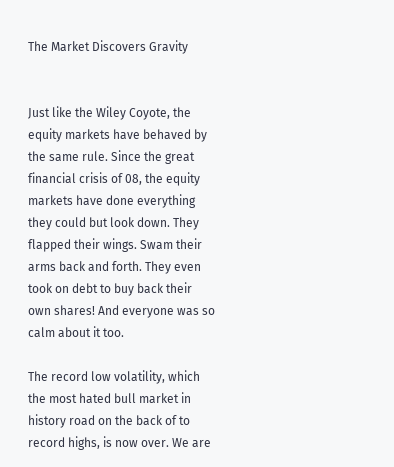The Market Discovers Gravity


Just like the Wiley Coyote, the equity markets have behaved by the same rule. Since the great financial crisis of 08, the equity markets have done everything they could but look down. They flapped their wings. Swam their arms back and forth. They even took on debt to buy back their own shares! And everyone was so calm about it too.

The record low volatility, which the most hated bull market in history road on the back of to record highs, is now over. We are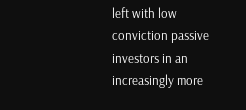left with low conviction passive investors in an increasingly more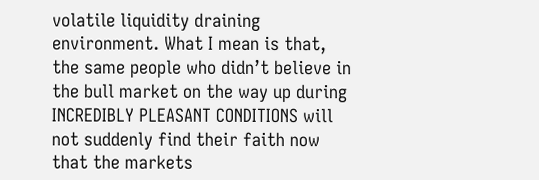volatile liquidity draining environment. What I mean is that, the same people who didn’t believe in the bull market on the way up during INCREDIBLY PLEASANT CONDITIONS will not suddenly find their faith now that the markets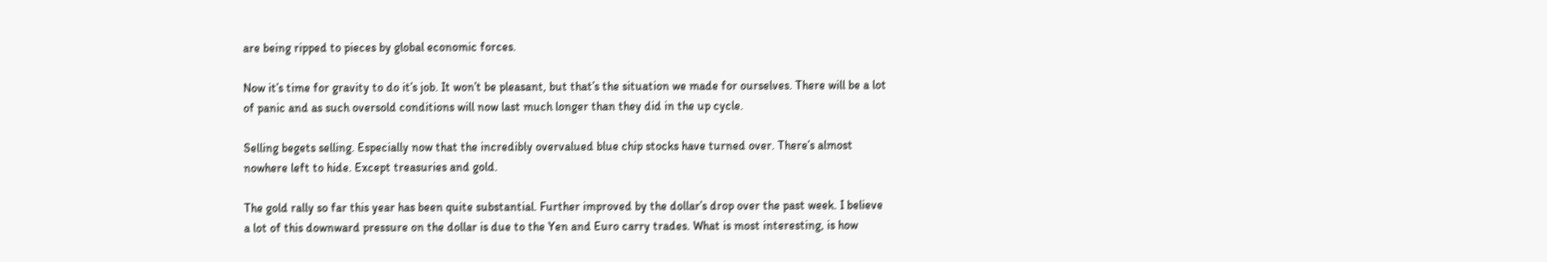are being ripped to pieces by global economic forces.

Now it’s time for gravity to do it’s job. It won’t be pleasant, but that’s the situation we made for ourselves. There will be a lot of panic and as such oversold conditions will now last much longer than they did in the up cycle.

Selling begets selling. Especially now that the incredibly overvalued blue chip stocks have turned over. There’s almost nowhere left to hide. Except treasuries and gold.

The gold rally so far this year has been quite substantial. Further improved by the dollar’s drop over the past week. I believe a lot of this downward pressure on the dollar is due to the Yen and Euro carry trades. What is most interesting, is how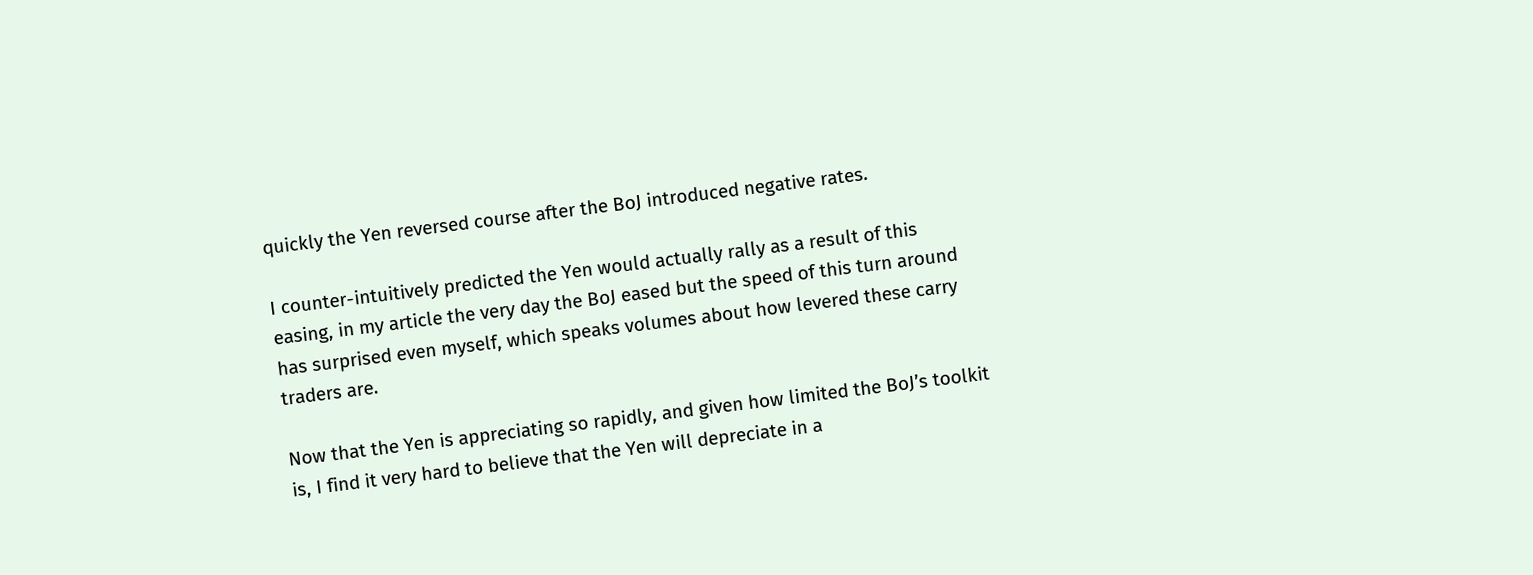quickly the Yen reversed course after the BoJ introduced negative rates.

I counter-intuitively predicted the Yen would actually rally as a result of this easing, in my article the very day the BoJ eased but the speed of this turn around has surprised even myself, which speaks volumes about how levered these carry traders are.

Now that the Yen is appreciating so rapidly, and given how limited the BoJ’s toolkit is, I find it very hard to believe that the Yen will depreciate in a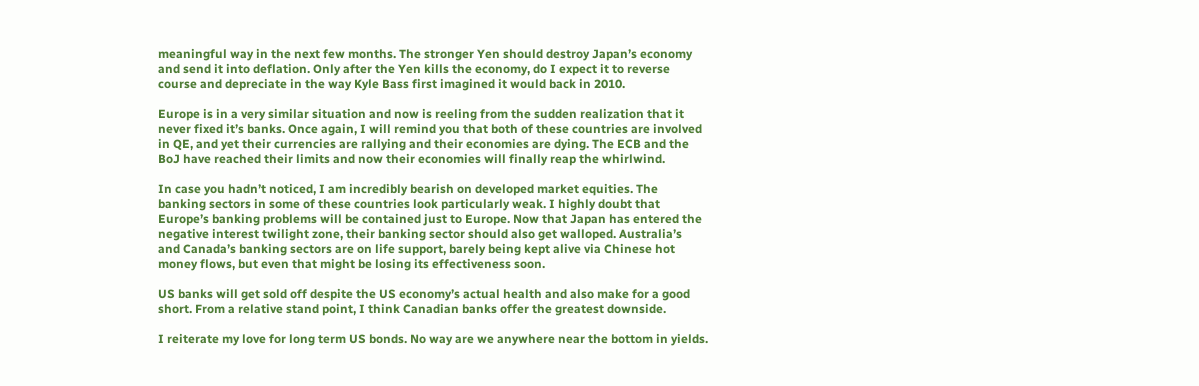meaningful way in the next few months. The stronger Yen should destroy Japan’s economy and send it into deflation. Only after the Yen kills the economy, do I expect it to reverse course and depreciate in the way Kyle Bass first imagined it would back in 2010.

Europe is in a very similar situation and now is reeling from the sudden realization that it never fixed it’s banks. Once again, I will remind you that both of these countries are involved in QE, and yet their currencies are rallying and their economies are dying. The ECB and the BoJ have reached their limits and now their economies will finally reap the whirlwind.

In case you hadn’t noticed, I am incredibly bearish on developed market equities. The banking sectors in some of these countries look particularly weak. I highly doubt that Europe’s banking problems will be contained just to Europe. Now that Japan has entered the negative interest twilight zone, their banking sector should also get walloped. Australia’s  and Canada’s banking sectors are on life support, barely being kept alive via Chinese hot money flows, but even that might be losing its effectiveness soon.

US banks will get sold off despite the US economy’s actual health and also make for a good short. From a relative stand point, I think Canadian banks offer the greatest downside.

I reiterate my love for long term US bonds. No way are we anywhere near the bottom in yields.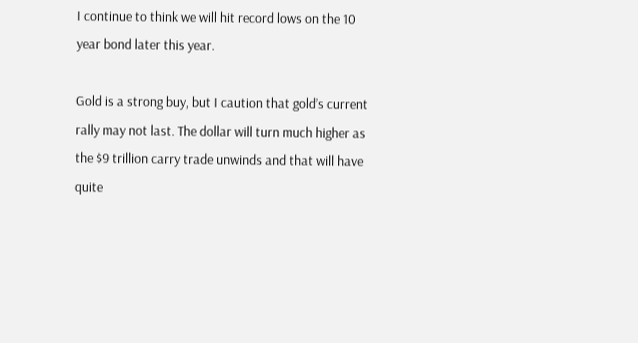I continue to think we will hit record lows on the 10 year bond later this year.

Gold is a strong buy, but I caution that gold’s current rally may not last. The dollar will turn much higher as the $9 trillion carry trade unwinds and that will have quite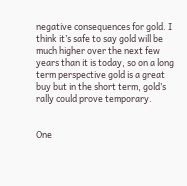negative consequences for gold. I think it’s safe to say gold will be much higher over the next few years than it is today, so on a long term perspective gold is a great buy but in the short term, gold’s rally could prove temporary.


One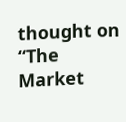thought on “The Market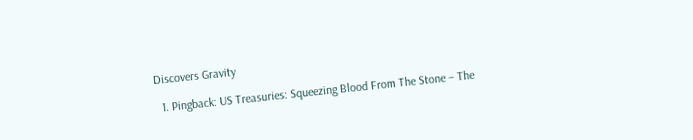Discovers Gravity

  1. Pingback: US Treasuries: Squeezing Blood From The Stone – The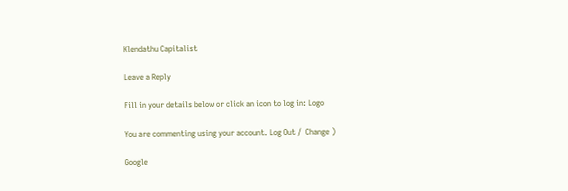Klendathu Capitalist

Leave a Reply

Fill in your details below or click an icon to log in: Logo

You are commenting using your account. Log Out /  Change )

Google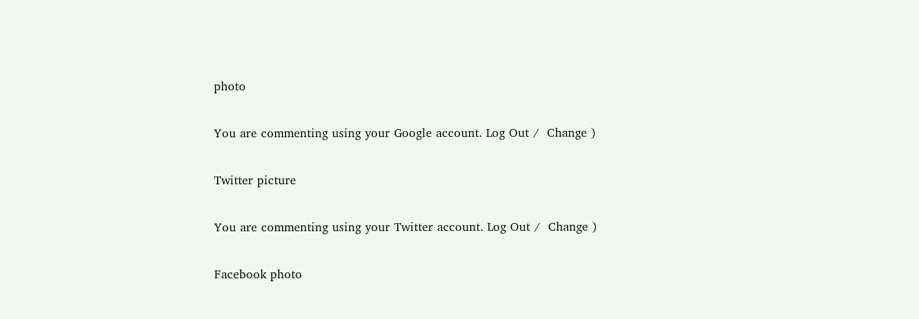photo

You are commenting using your Google account. Log Out /  Change )

Twitter picture

You are commenting using your Twitter account. Log Out /  Change )

Facebook photo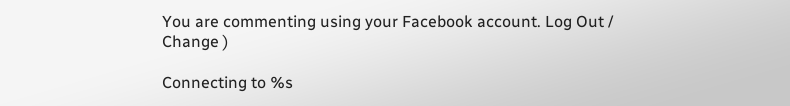You are commenting using your Facebook account. Log Out /  Change )

Connecting to %s